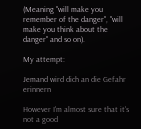(Meaning "will make you remember of the danger", "will make you think about the danger" and so on).

My attempt:

Jemand wird dich an die Gefahr erinnern

However I'm almost sure that it's not a good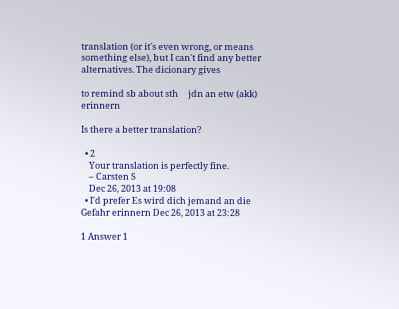translation (or it's even wrong, or means something else), but I can't find any better alternatives. The dicionary gives

to remind sb about sth     jdn an etw (akk) erinnern

Is there a better translation?

  • 2
    Your translation is perfectly fine.
    – Carsten S
    Dec 26, 2013 at 19:08
  • I'd prefer Es wird dich jemand an die Gefahr erinnern Dec 26, 2013 at 23:28

1 Answer 1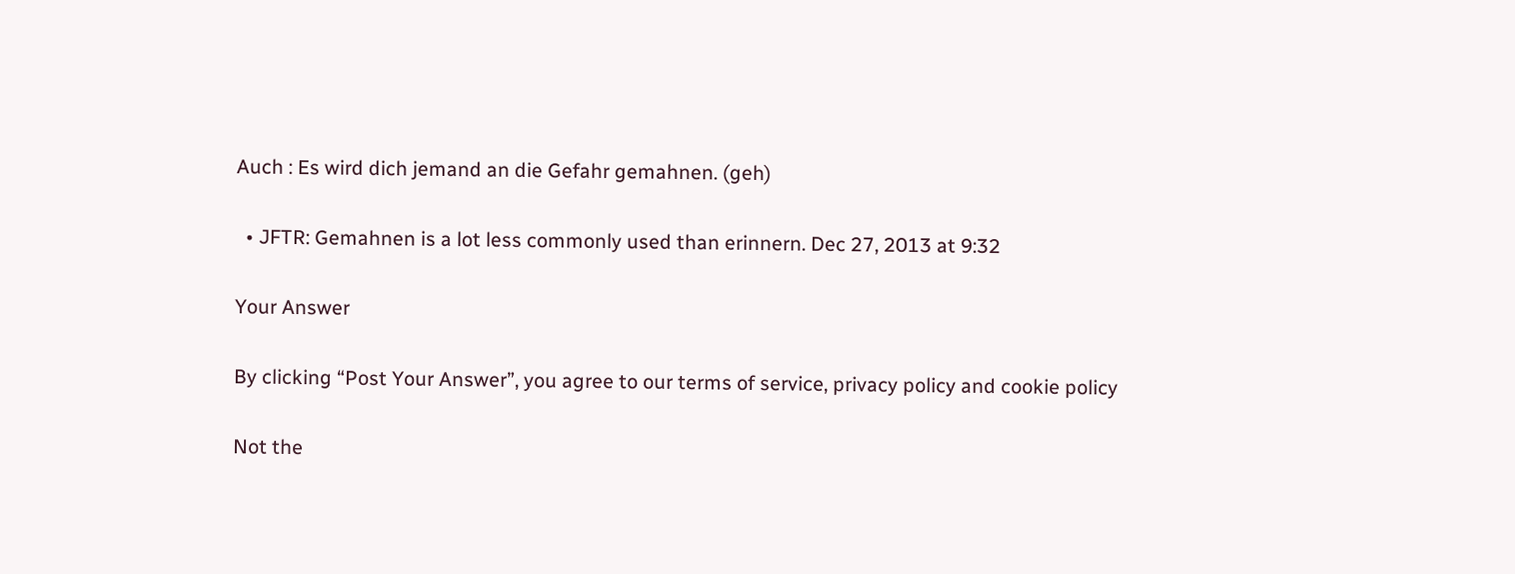Auch : Es wird dich jemand an die Gefahr gemahnen. (geh)

  • JFTR: Gemahnen is a lot less commonly used than erinnern. Dec 27, 2013 at 9:32

Your Answer

By clicking “Post Your Answer”, you agree to our terms of service, privacy policy and cookie policy

Not the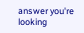answer you're looking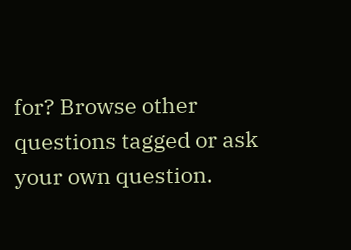for? Browse other questions tagged or ask your own question.